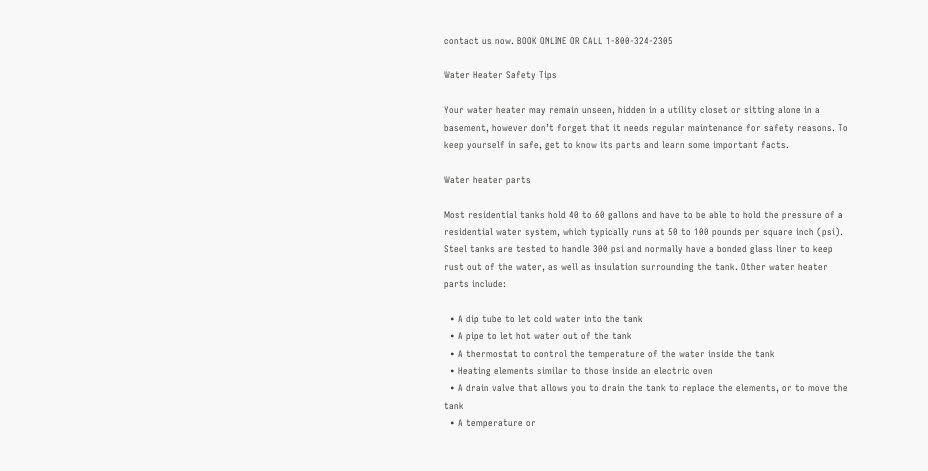contact us now. BOOK ONLINE OR CALL 1-800-324-2305

Water Heater Safety Tips

Your water heater may remain unseen, hidden in a utility closet or sitting alone in a basement, however don’t forget that it needs regular maintenance for safety reasons. To keep yourself in safe, get to know its parts and learn some important facts.

Water heater parts

Most residential tanks hold 40 to 60 gallons and have to be able to hold the pressure of a residential water system, which typically runs at 50 to 100 pounds per square inch (psi). Steel tanks are tested to handle 300 psi and normally have a bonded glass liner to keep rust out of the water, as well as insulation surrounding the tank. Other water heater parts include:

  • A dip tube to let cold water into the tank
  • A pipe to let hot water out of the tank
  • A thermostat to control the temperature of the water inside the tank
  • Heating elements similar to those inside an electric oven
  • A drain valve that allows you to drain the tank to replace the elements, or to move the tank
  • A temperature or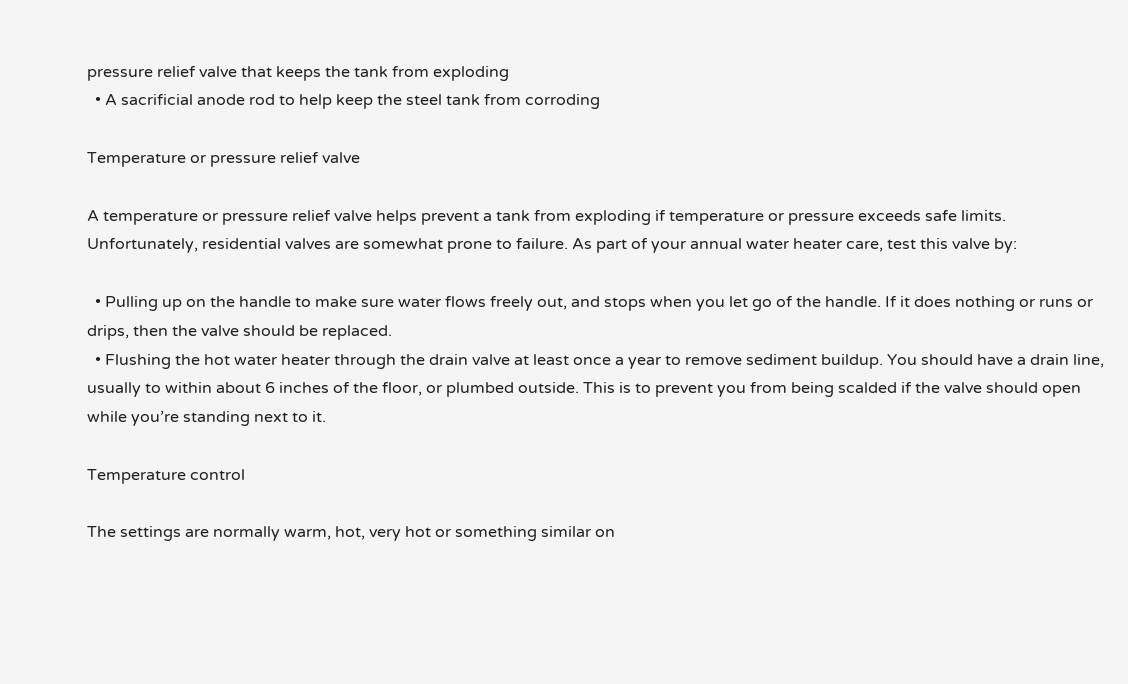pressure relief valve that keeps the tank from exploding
  • A sacrificial anode rod to help keep the steel tank from corroding

Temperature or pressure relief valve

A temperature or pressure relief valve helps prevent a tank from exploding if temperature or pressure exceeds safe limits. Unfortunately, residential valves are somewhat prone to failure. As part of your annual water heater care, test this valve by:

  • Pulling up on the handle to make sure water flows freely out, and stops when you let go of the handle. If it does nothing or runs or drips, then the valve should be replaced.
  • Flushing the hot water heater through the drain valve at least once a year to remove sediment buildup. You should have a drain line, usually to within about 6 inches of the floor, or plumbed outside. This is to prevent you from being scalded if the valve should open while you’re standing next to it.

Temperature control

The settings are normally warm, hot, very hot or something similar on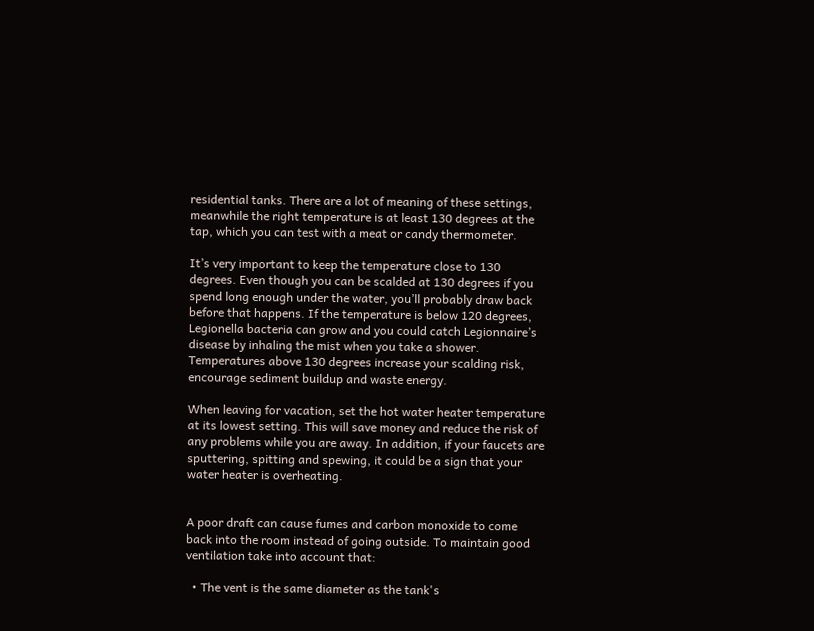residential tanks. There are a lot of meaning of these settings, meanwhile the right temperature is at least 130 degrees at the tap, which you can test with a meat or candy thermometer.

It’s very important to keep the temperature close to 130 degrees. Even though you can be scalded at 130 degrees if you spend long enough under the water, you’ll probably draw back before that happens. If the temperature is below 120 degrees, Legionella bacteria can grow and you could catch Legionnaire’s disease by inhaling the mist when you take a shower. Temperatures above 130 degrees increase your scalding risk, encourage sediment buildup and waste energy.

When leaving for vacation, set the hot water heater temperature at its lowest setting. This will save money and reduce the risk of any problems while you are away. In addition, if your faucets are sputtering, spitting and spewing, it could be a sign that your water heater is overheating.


A poor draft can cause fumes and carbon monoxide to come back into the room instead of going outside. To maintain good ventilation take into account that:

  • The vent is the same diameter as the tank's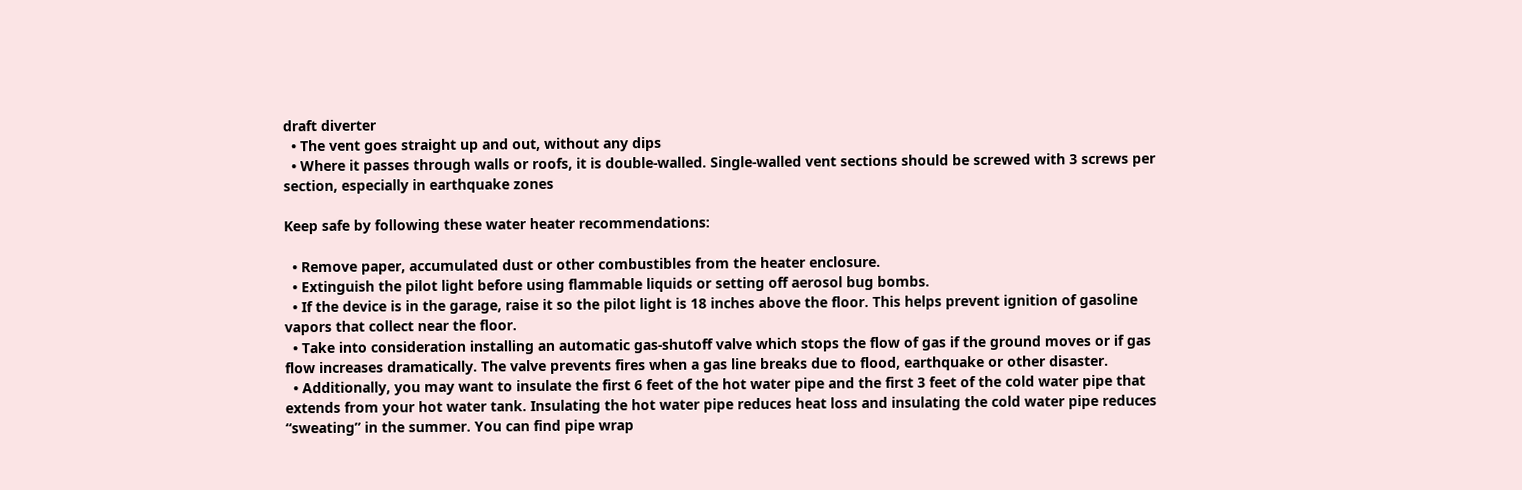draft diverter
  • The vent goes straight up and out, without any dips
  • Where it passes through walls or roofs, it is double-walled. Single-walled vent sections should be screwed with 3 screws per section, especially in earthquake zones

Keep safe by following these water heater recommendations:

  • Remove paper, accumulated dust or other combustibles from the heater enclosure.
  • Extinguish the pilot light before using flammable liquids or setting off aerosol bug bombs.
  • If the device is in the garage, raise it so the pilot light is 18 inches above the floor. This helps prevent ignition of gasoline vapors that collect near the floor.
  • Take into consideration installing an automatic gas-shutoff valve which stops the flow of gas if the ground moves or if gas flow increases dramatically. The valve prevents fires when a gas line breaks due to flood, earthquake or other disaster.
  • Additionally, you may want to insulate the first 6 feet of the hot water pipe and the first 3 feet of the cold water pipe that extends from your hot water tank. Insulating the hot water pipe reduces heat loss and insulating the cold water pipe reduces “sweating” in the summer. You can find pipe wrap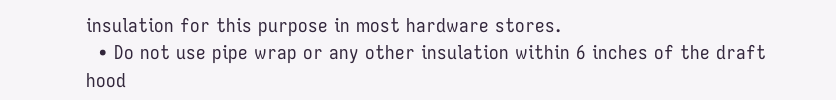insulation for this purpose in most hardware stores.
  • Do not use pipe wrap or any other insulation within 6 inches of the draft hood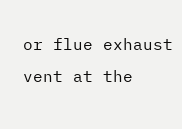or flue exhaust vent at the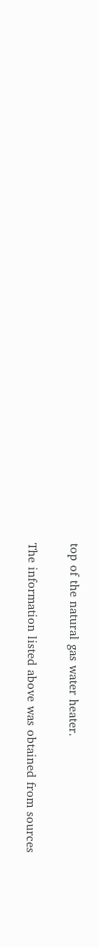top of the natural gas water heater.

The information listed above was obtained from sources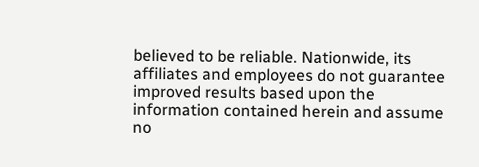believed to be reliable. Nationwide, its affiliates and employees do not guarantee improved results based upon the information contained herein and assume no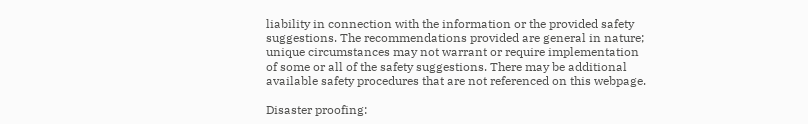liability in connection with the information or the provided safety suggestions. The recommendations provided are general in nature; unique circumstances may not warrant or require implementation of some or all of the safety suggestions. There may be additional available safety procedures that are not referenced on this webpage.

Disaster proofing: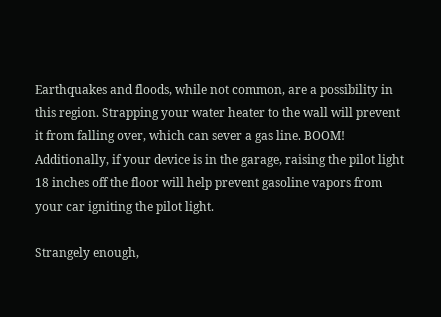Earthquakes and floods, while not common, are a possibility in this region. Strapping your water heater to the wall will prevent it from falling over, which can sever a gas line. BOOM! Additionally, if your device is in the garage, raising the pilot light 18 inches off the floor will help prevent gasoline vapors from your car igniting the pilot light.

Strangely enough,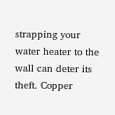strapping your water heater to the wall can deter its theft. Copper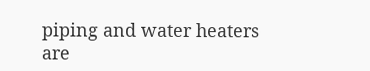piping and water heaters are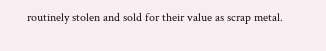routinely stolen and sold for their value as scrap metal.